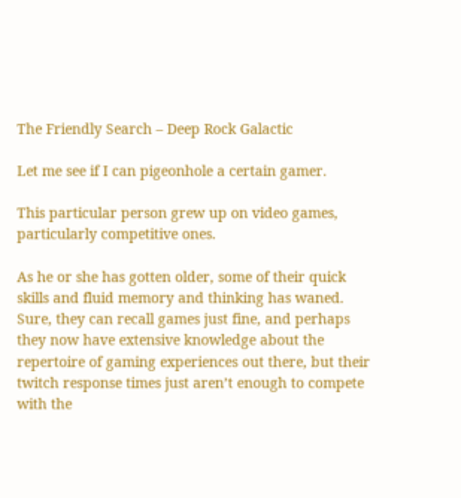The Friendly Search – Deep Rock Galactic

Let me see if I can pigeonhole a certain gamer.

This particular person grew up on video games, particularly competitive ones.

As he or she has gotten older, some of their quick skills and fluid memory and thinking has waned. Sure, they can recall games just fine, and perhaps they now have extensive knowledge about the repertoire of gaming experiences out there, but their twitch response times just aren’t enough to compete with the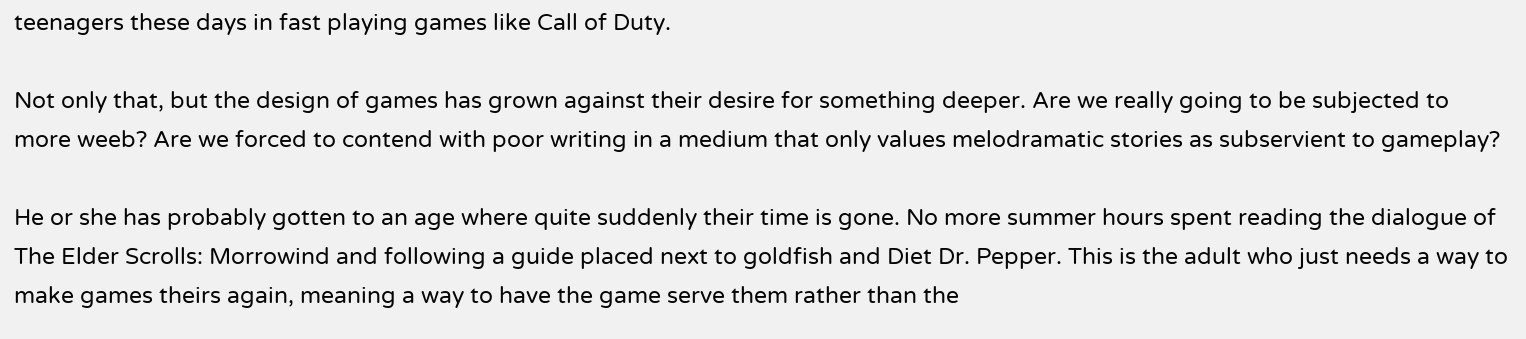teenagers these days in fast playing games like Call of Duty.

Not only that, but the design of games has grown against their desire for something deeper. Are we really going to be subjected to more weeb? Are we forced to contend with poor writing in a medium that only values melodramatic stories as subservient to gameplay?

He or she has probably gotten to an age where quite suddenly their time is gone. No more summer hours spent reading the dialogue of The Elder Scrolls: Morrowind and following a guide placed next to goldfish and Diet Dr. Pepper. This is the adult who just needs a way to make games theirs again, meaning a way to have the game serve them rather than the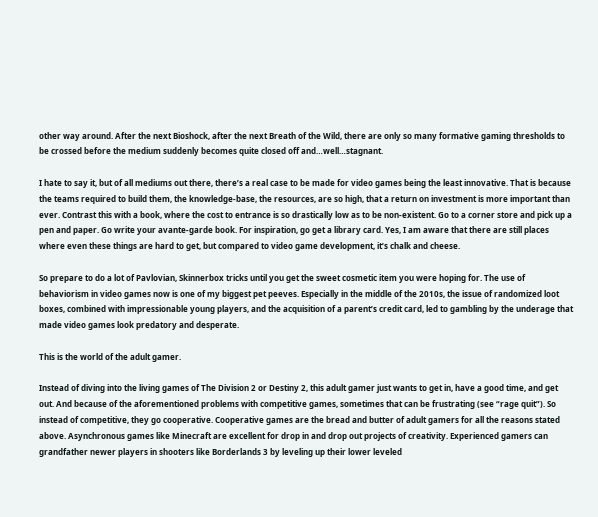other way around. After the next Bioshock, after the next Breath of the Wild, there are only so many formative gaming thresholds to be crossed before the medium suddenly becomes quite closed off and…well…stagnant.

I hate to say it, but of all mediums out there, there’s a real case to be made for video games being the least innovative. That is because the teams required to build them, the knowledge-base, the resources, are so high, that a return on investment is more important than ever. Contrast this with a book, where the cost to entrance is so drastically low as to be non-existent. Go to a corner store and pick up a pen and paper. Go write your avante-garde book. For inspiration, go get a library card. Yes, I am aware that there are still places where even these things are hard to get, but compared to video game development, it’s chalk and cheese.

So prepare to do a lot of Pavlovian, Skinnerbox tricks until you get the sweet cosmetic item you were hoping for. The use of behaviorism in video games now is one of my biggest pet peeves. Especially in the middle of the 2010s, the issue of randomized loot boxes, combined with impressionable young players, and the acquisition of a parent’s credit card, led to gambling by the underage that made video games look predatory and desperate.

This is the world of the adult gamer.

Instead of diving into the living games of The Division 2 or Destiny 2, this adult gamer just wants to get in, have a good time, and get out. And because of the aforementioned problems with competitive games, sometimes that can be frustrating (see “rage quit”). So instead of competitive, they go cooperative. Cooperative games are the bread and butter of adult gamers for all the reasons stated above. Asynchronous games like Minecraft are excellent for drop in and drop out projects of creativity. Experienced gamers can grandfather newer players in shooters like Borderlands 3 by leveling up their lower leveled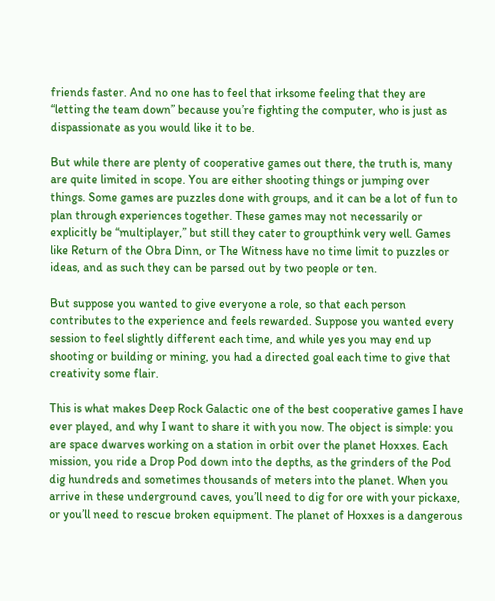friends faster. And no one has to feel that irksome feeling that they are “letting the team down” because you’re fighting the computer, who is just as dispassionate as you would like it to be.

But while there are plenty of cooperative games out there, the truth is, many are quite limited in scope. You are either shooting things or jumping over things. Some games are puzzles done with groups, and it can be a lot of fun to plan through experiences together. These games may not necessarily or explicitly be “multiplayer,” but still they cater to groupthink very well. Games like Return of the Obra Dinn, or The Witness have no time limit to puzzles or ideas, and as such they can be parsed out by two people or ten.

But suppose you wanted to give everyone a role, so that each person contributes to the experience and feels rewarded. Suppose you wanted every session to feel slightly different each time, and while yes you may end up shooting or building or mining, you had a directed goal each time to give that creativity some flair.

This is what makes Deep Rock Galactic one of the best cooperative games I have ever played, and why I want to share it with you now. The object is simple: you are space dwarves working on a station in orbit over the planet Hoxxes. Each mission, you ride a Drop Pod down into the depths, as the grinders of the Pod dig hundreds and sometimes thousands of meters into the planet. When you arrive in these underground caves, you’ll need to dig for ore with your pickaxe, or you’ll need to rescue broken equipment. The planet of Hoxxes is a dangerous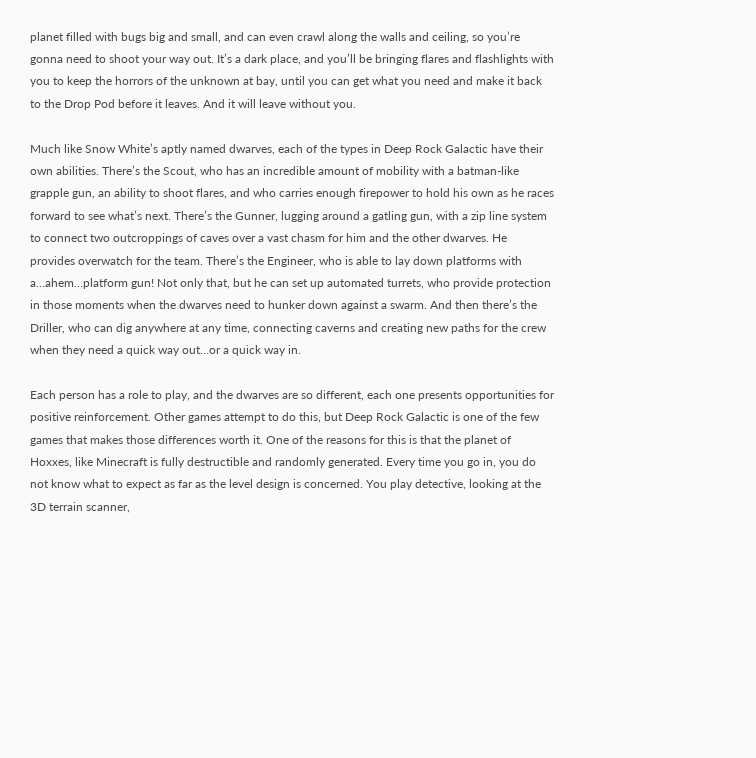planet filled with bugs big and small, and can even crawl along the walls and ceiling, so you’re gonna need to shoot your way out. It’s a dark place, and you’ll be bringing flares and flashlights with you to keep the horrors of the unknown at bay, until you can get what you need and make it back to the Drop Pod before it leaves. And it will leave without you.

Much like Snow White’s aptly named dwarves, each of the types in Deep Rock Galactic have their own abilities. There’s the Scout, who has an incredible amount of mobility with a batman-like grapple gun, an ability to shoot flares, and who carries enough firepower to hold his own as he races forward to see what’s next. There’s the Gunner, lugging around a gatling gun, with a zip line system to connect two outcroppings of caves over a vast chasm for him and the other dwarves. He provides overwatch for the team. There’s the Engineer, who is able to lay down platforms with a…ahem…platform gun! Not only that, but he can set up automated turrets, who provide protection in those moments when the dwarves need to hunker down against a swarm. And then there’s the Driller, who can dig anywhere at any time, connecting caverns and creating new paths for the crew when they need a quick way out…or a quick way in.

Each person has a role to play, and the dwarves are so different, each one presents opportunities for positive reinforcement. Other games attempt to do this, but Deep Rock Galactic is one of the few games that makes those differences worth it. One of the reasons for this is that the planet of Hoxxes, like Minecraft is fully destructible and randomly generated. Every time you go in, you do not know what to expect as far as the level design is concerned. You play detective, looking at the 3D terrain scanner,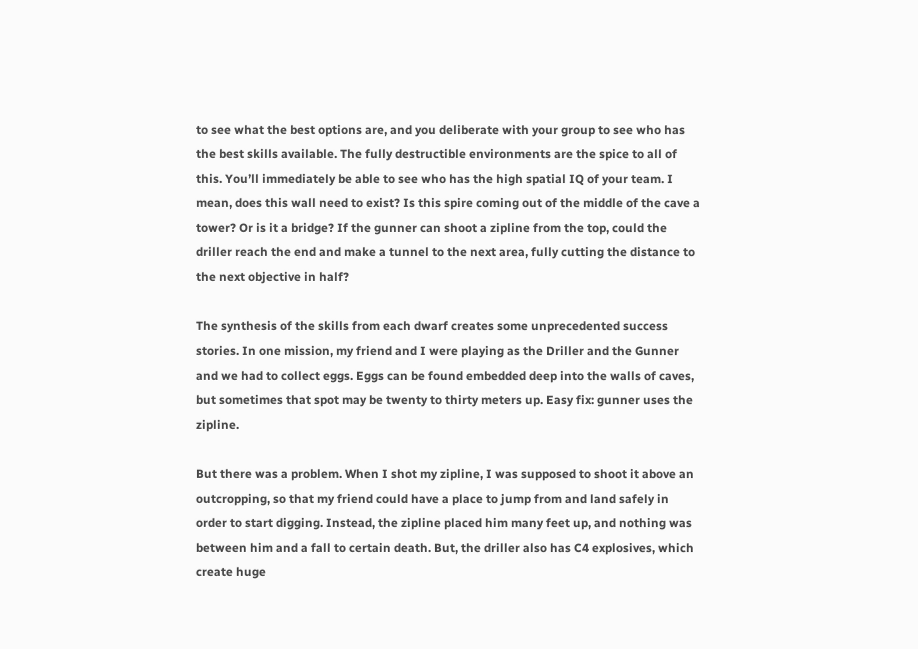to see what the best options are, and you deliberate with your group to see who has the best skills available. The fully destructible environments are the spice to all of this. You’ll immediately be able to see who has the high spatial IQ of your team. I mean, does this wall need to exist? Is this spire coming out of the middle of the cave a tower? Or is it a bridge? If the gunner can shoot a zipline from the top, could the driller reach the end and make a tunnel to the next area, fully cutting the distance to the next objective in half?

The synthesis of the skills from each dwarf creates some unprecedented success stories. In one mission, my friend and I were playing as the Driller and the Gunner and we had to collect eggs. Eggs can be found embedded deep into the walls of caves, but sometimes that spot may be twenty to thirty meters up. Easy fix: gunner uses the zipline.

But there was a problem. When I shot my zipline, I was supposed to shoot it above an outcropping, so that my friend could have a place to jump from and land safely in order to start digging. Instead, the zipline placed him many feet up, and nothing was between him and a fall to certain death. But, the driller also has C4 explosives, which create huge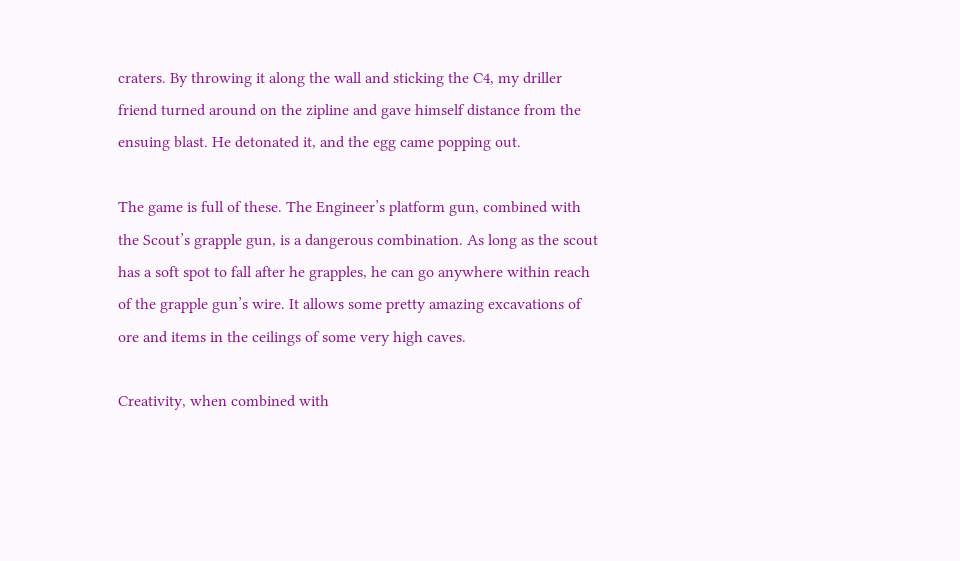craters. By throwing it along the wall and sticking the C4, my driller friend turned around on the zipline and gave himself distance from the ensuing blast. He detonated it, and the egg came popping out.

The game is full of these. The Engineer’s platform gun, combined with the Scout’s grapple gun, is a dangerous combination. As long as the scout has a soft spot to fall after he grapples, he can go anywhere within reach of the grapple gun’s wire. It allows some pretty amazing excavations of ore and items in the ceilings of some very high caves.

Creativity, when combined with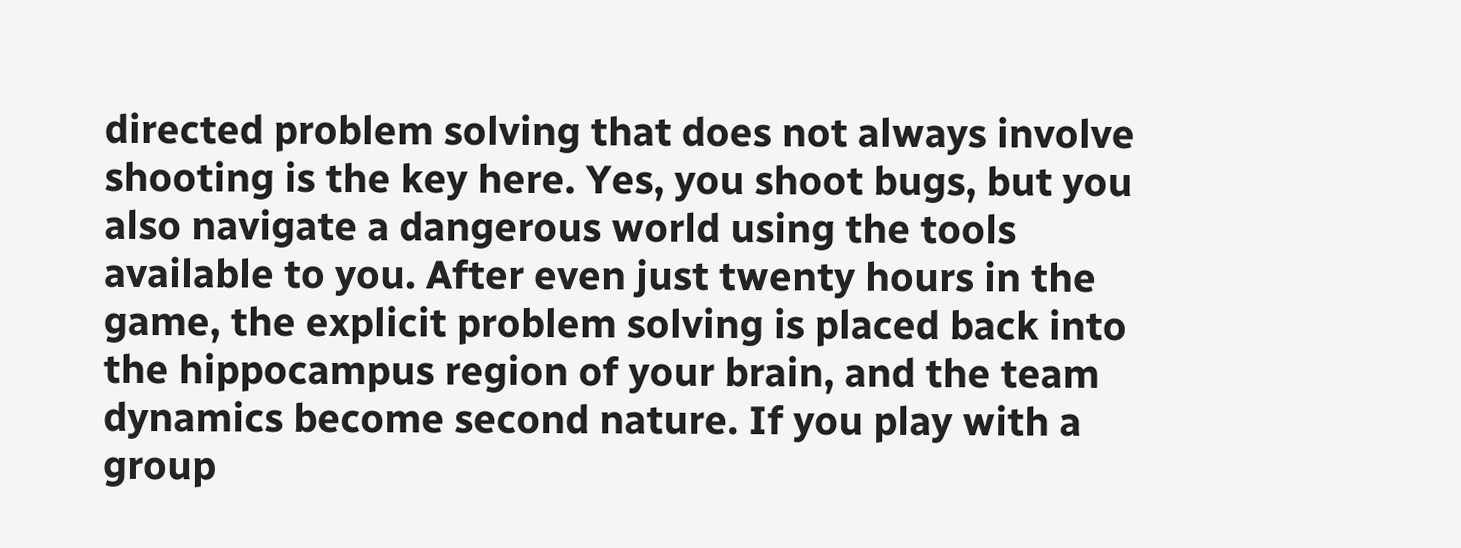directed problem solving that does not always involve shooting is the key here. Yes, you shoot bugs, but you also navigate a dangerous world using the tools available to you. After even just twenty hours in the game, the explicit problem solving is placed back into the hippocampus region of your brain, and the team dynamics become second nature. If you play with a group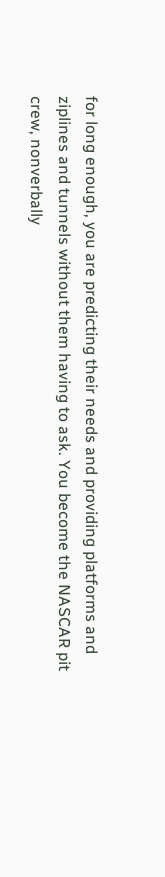for long enough, you are predicting their needs and providing platforms and ziplines and tunnels without them having to ask. You become the NASCAR pit crew, nonverbally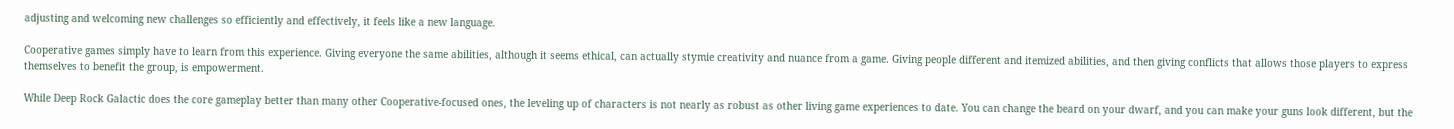adjusting and welcoming new challenges so efficiently and effectively, it feels like a new language.

Cooperative games simply have to learn from this experience. Giving everyone the same abilities, although it seems ethical, can actually stymie creativity and nuance from a game. Giving people different and itemized abilities, and then giving conflicts that allows those players to express themselves to benefit the group, is empowerment.

While Deep Rock Galactic does the core gameplay better than many other Cooperative-focused ones, the leveling up of characters is not nearly as robust as other living game experiences to date. You can change the beard on your dwarf, and you can make your guns look different, but the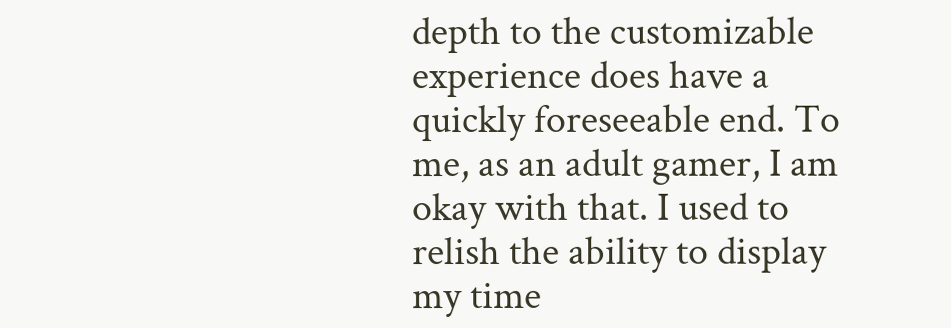depth to the customizable experience does have a quickly foreseeable end. To me, as an adult gamer, I am okay with that. I used to relish the ability to display my time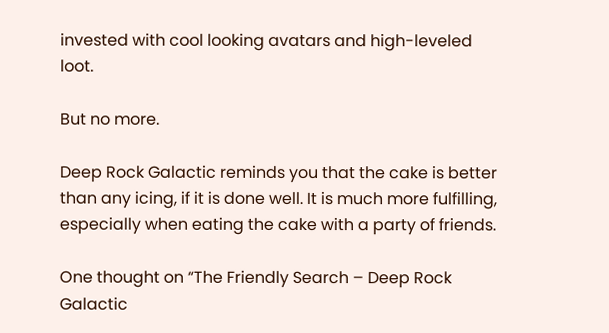invested with cool looking avatars and high-leveled loot.

But no more.

Deep Rock Galactic reminds you that the cake is better than any icing, if it is done well. It is much more fulfilling, especially when eating the cake with a party of friends.

One thought on “The Friendly Search – Deep Rock Galactic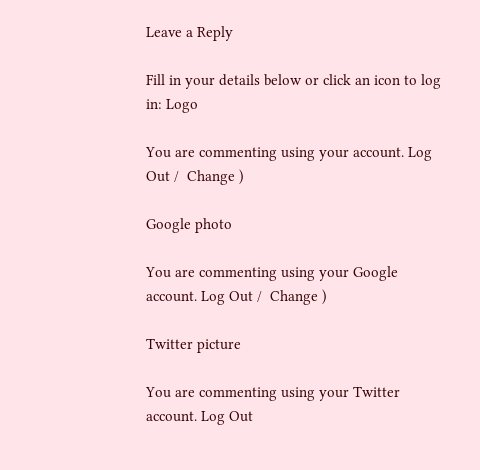Leave a Reply

Fill in your details below or click an icon to log in: Logo

You are commenting using your account. Log Out /  Change )

Google photo

You are commenting using your Google account. Log Out /  Change )

Twitter picture

You are commenting using your Twitter account. Log Out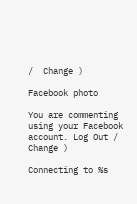/  Change )

Facebook photo

You are commenting using your Facebook account. Log Out /  Change )

Connecting to %s